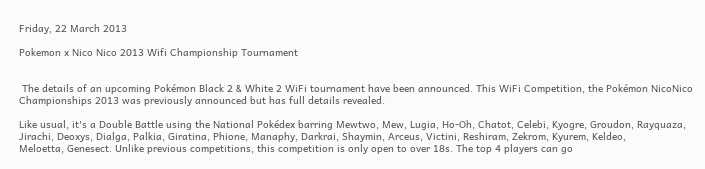Friday, 22 March 2013

Pokemon x Nico Nico 2013 Wifi Championship Tournament


 The details of an upcoming Pokémon Black 2 & White 2 WiFi tournament have been announced. This WiFi Competition, the Pokémon NicoNico Championships 2013 was previously announced but has full details revealed.

Like usual, it's a Double Battle using the National Pokédex barring Mewtwo, Mew, Lugia, Ho-Oh, Chatot, Celebi, Kyogre, Groudon, Rayquaza, Jirachi, Deoxys, Dialga, Palkia, Giratina, Phione, Manaphy, Darkrai, Shaymin, Arceus, Victini, Reshiram, Zekrom, Kyurem, Keldeo,
Meloetta, Genesect. Unlike previous competitions, this competition is only open to over 18s. The top 4 players can go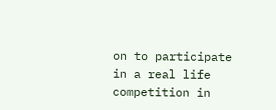on to participate in a real life competition in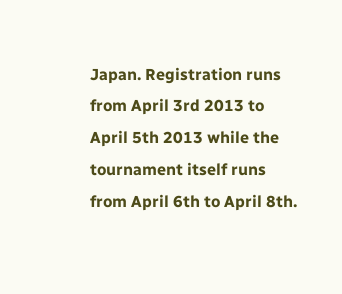Japan. Registration runs from April 3rd 2013 to April 5th 2013 while the tournament itself runs from April 6th to April 8th.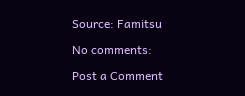Source: Famitsu

No comments:

Post a Comment